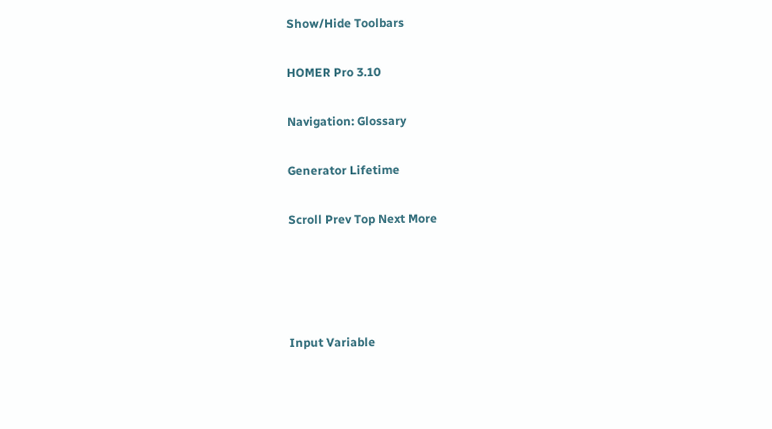Show/Hide Toolbars

HOMER Pro 3.10

Navigation: Glossary

Generator Lifetime

Scroll Prev Top Next More




Input Variable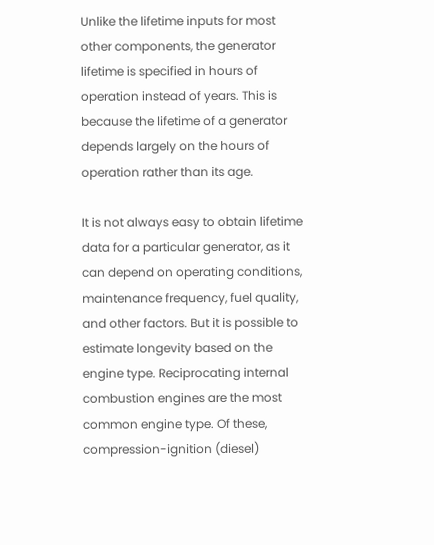Unlike the lifetime inputs for most other components, the generator lifetime is specified in hours of operation instead of years. This is because the lifetime of a generator depends largely on the hours of operation rather than its age.

It is not always easy to obtain lifetime data for a particular generator, as it can depend on operating conditions, maintenance frequency, fuel quality, and other factors. But it is possible to estimate longevity based on the engine type. Reciprocating internal combustion engines are the most common engine type. Of these, compression-ignition (diesel)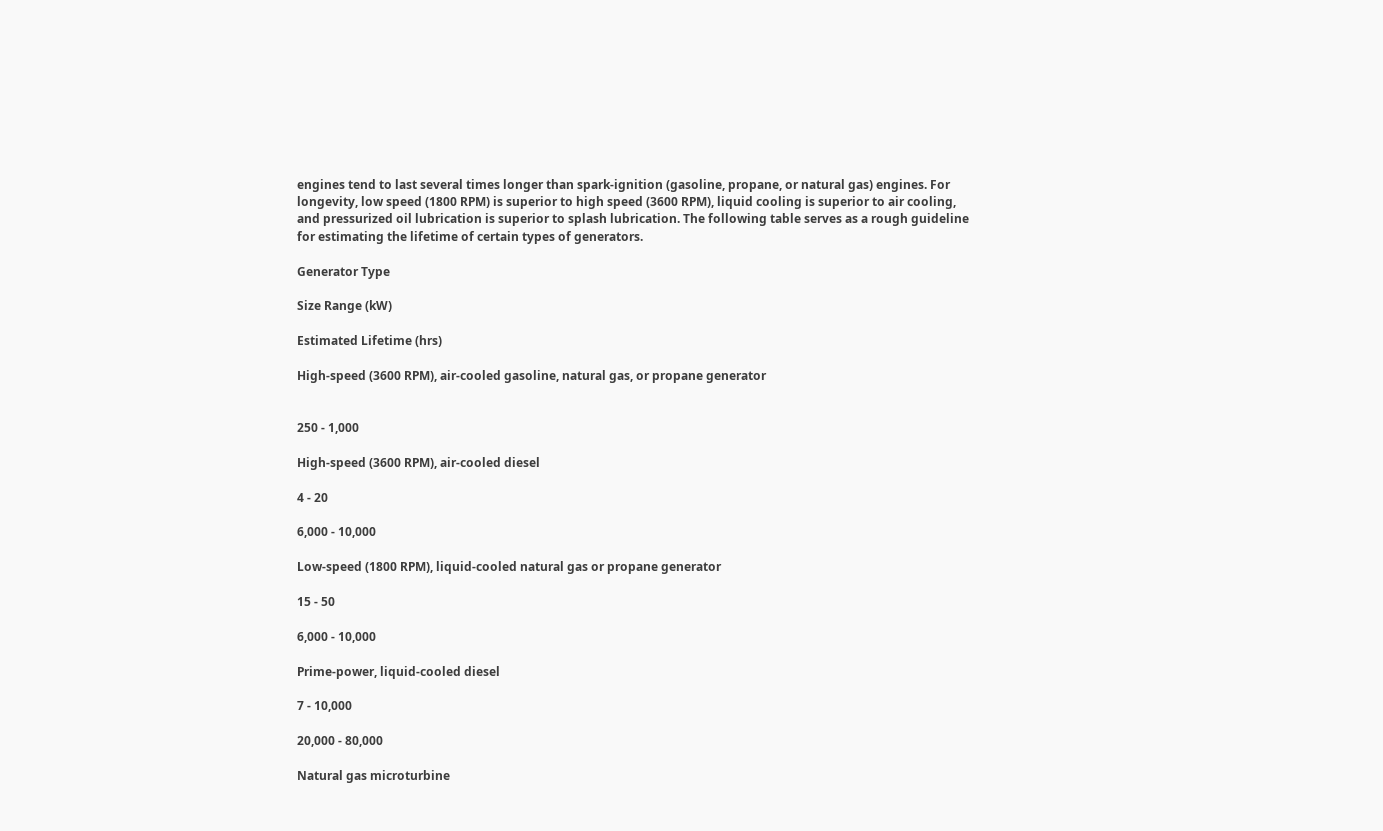engines tend to last several times longer than spark-ignition (gasoline, propane, or natural gas) engines. For longevity, low speed (1800 RPM) is superior to high speed (3600 RPM), liquid cooling is superior to air cooling, and pressurized oil lubrication is superior to splash lubrication. The following table serves as a rough guideline for estimating the lifetime of certain types of generators.

Generator Type

Size Range (kW)

Estimated Lifetime (hrs)

High-speed (3600 RPM), air-cooled gasoline, natural gas, or propane generator


250 - 1,000

High-speed (3600 RPM), air-cooled diesel

4 - 20

6,000 - 10,000

Low-speed (1800 RPM), liquid-cooled natural gas or propane generator

15 - 50

6,000 - 10,000

Prime-power, liquid-cooled diesel

7 - 10,000

20,000 - 80,000

Natural gas microturbine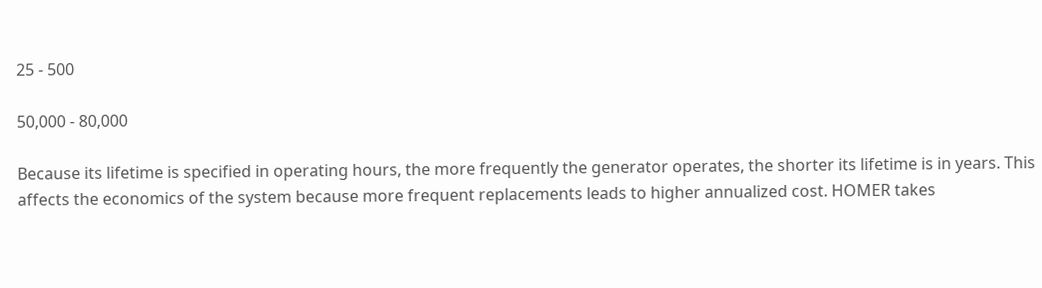25 - 500

50,000 - 80,000

Because its lifetime is specified in operating hours, the more frequently the generator operates, the shorter its lifetime is in years. This affects the economics of the system because more frequent replacements leads to higher annualized cost. HOMER takes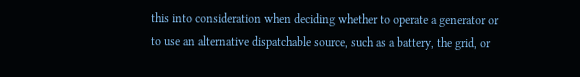this into consideration when deciding whether to operate a generator or to use an alternative dispatchable source, such as a battery, the grid, or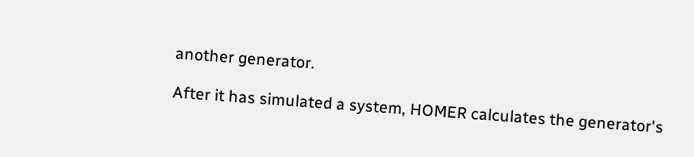another generator.

After it has simulated a system, HOMER calculates the generator's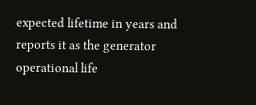expected lifetime in years and reports it as the generator operational life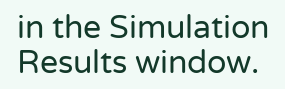in the Simulation Results window.